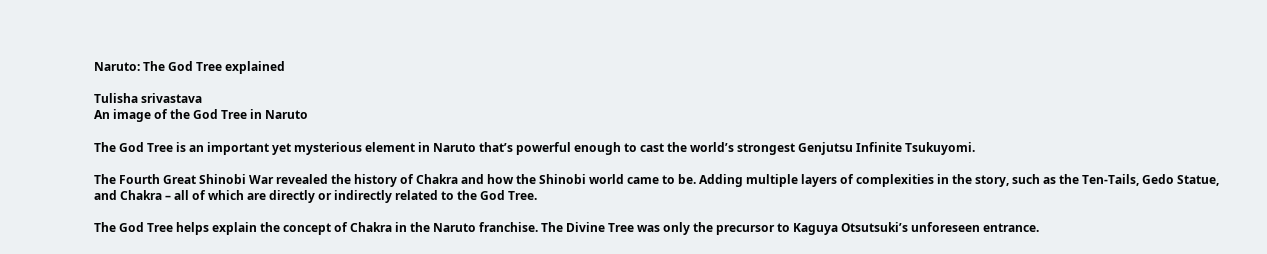Naruto: The God Tree explained

Tulisha srivastava
An image of the God Tree in Naruto

The God Tree is an important yet mysterious element in Naruto that’s powerful enough to cast the world’s strongest Genjutsu Infinite Tsukuyomi.

The Fourth Great Shinobi War revealed the history of Chakra and how the Shinobi world came to be. Adding multiple layers of complexities in the story, such as the Ten-Tails, Gedo Statue, and Chakra – all of which are directly or indirectly related to the God Tree.

The God Tree helps explain the concept of Chakra in the Naruto franchise. The Divine Tree was only the precursor to Kaguya Otsutsuki’s unforeseen entrance.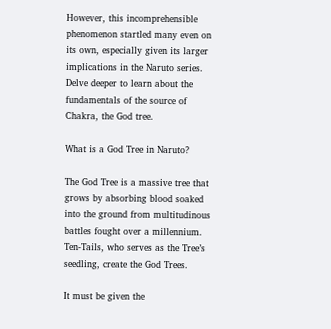However, this incomprehensible phenomenon startled many even on its own, especially given its larger implications in the Naruto series. Delve deeper to learn about the fundamentals of the source of Chakra, the God tree.

What is a God Tree in Naruto?

The God Tree is a massive tree that grows by absorbing blood soaked into the ground from multitudinous battles fought over a millennium. Ten-Tails, who serves as the Tree’s seedling, create the God Trees.

It must be given the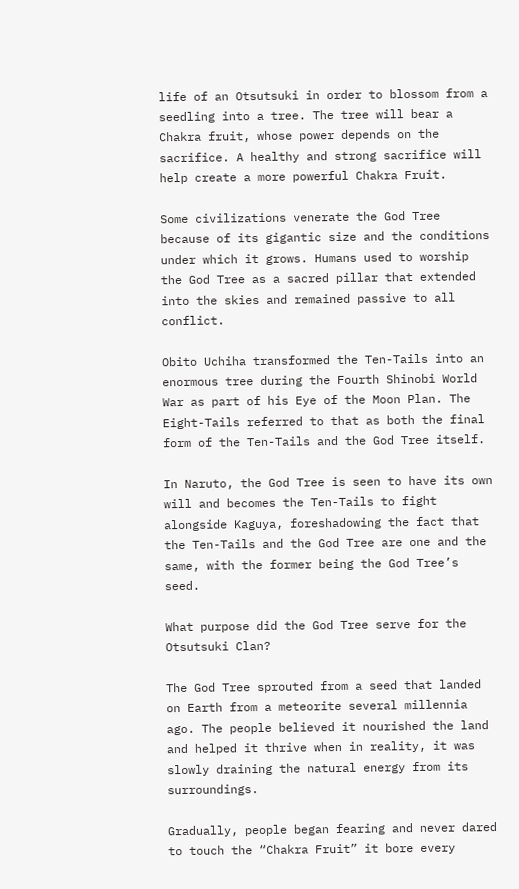life of an Otsutsuki in order to blossom from a seedling into a tree. The tree will bear a Chakra fruit, whose power depends on the sacrifice. A healthy and strong sacrifice will help create a more powerful Chakra Fruit.

Some civilizations venerate the God Tree because of its gigantic size and the conditions under which it grows. Humans used to worship the God Tree as a sacred pillar that extended into the skies and remained passive to all conflict.

Obito Uchiha transformed the Ten-Tails into an enormous tree during the Fourth Shinobi World War as part of his Eye of the Moon Plan. The Eight-Tails referred to that as both the final form of the Ten-Tails and the God Tree itself.

In Naruto, the God Tree is seen to have its own will and becomes the Ten-Tails to fight alongside Kaguya, foreshadowing the fact that the Ten-Tails and the God Tree are one and the same, with the former being the God Tree’s seed.

What purpose did the God Tree serve for the Otsutsuki Clan?

The God Tree sprouted from a seed that landed on Earth from a meteorite several millennia ago. The people believed it nourished the land and helped it thrive when in reality, it was slowly draining the natural energy from its surroundings.

Gradually, people began fearing and never dared to touch the “Chakra Fruit” it bore every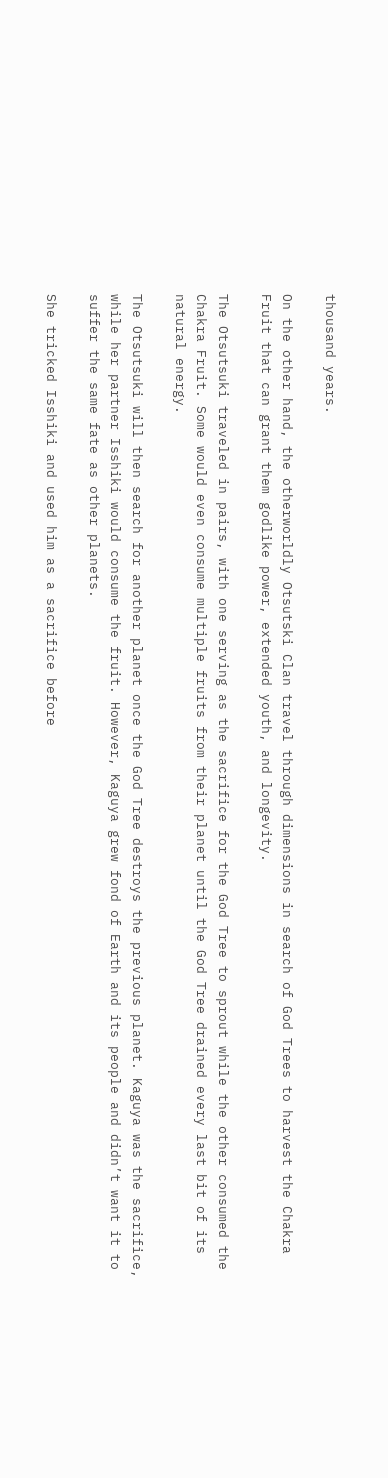thousand years.

On the other hand, the otherworldly Otsutski Clan travel through dimensions in search of God Trees to harvest the Chakra Fruit that can grant them godlike power, extended youth, and longevity.

The Otsutsuki traveled in pairs, with one serving as the sacrifice for the God Tree to sprout while the other consumed the Chakra Fruit. Some would even consume multiple fruits from their planet until the God Tree drained every last bit of its natural energy.

The Otsutsuki will then search for another planet once the God Tree destroys the previous planet. Kaguya was the sacrifice, while her partner Isshiki would consume the fruit. However, Kaguya grew fond of Earth and its people and didn’t want it to suffer the same fate as other planets.

She tricked Isshiki and used him as a sacrifice before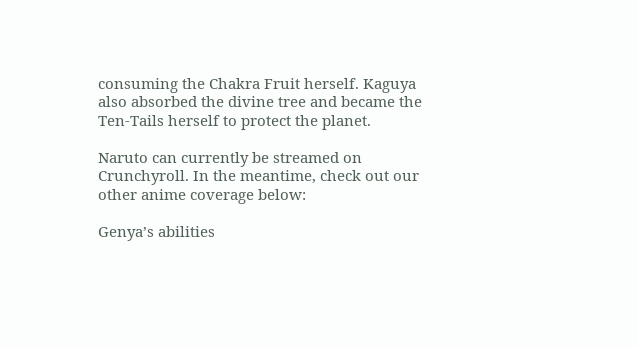consuming the Chakra Fruit herself. Kaguya also absorbed the divine tree and became the Ten-Tails herself to protect the planet.

Naruto can currently be streamed on Crunchyroll. In the meantime, check out our other anime coverage below:

Genya’s abilities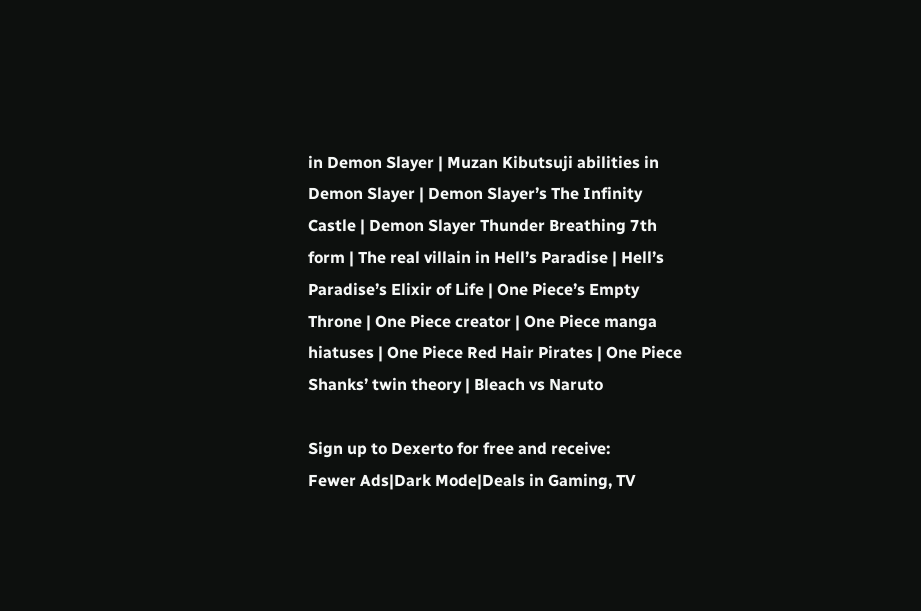in Demon Slayer | Muzan Kibutsuji abilities in Demon Slayer | Demon Slayer’s The Infinity Castle | Demon Slayer Thunder Breathing 7th form | The real villain in Hell’s Paradise | Hell’s Paradise’s Elixir of Life | One Piece’s Empty Throne | One Piece creator | One Piece manga hiatuses | One Piece Red Hair Pirates | One Piece Shanks’ twin theory | Bleach vs Naruto

Sign up to Dexerto for free and receive:
Fewer Ads|Dark Mode|Deals in Gaming, TV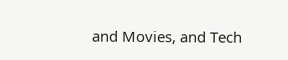and Movies, and Tech